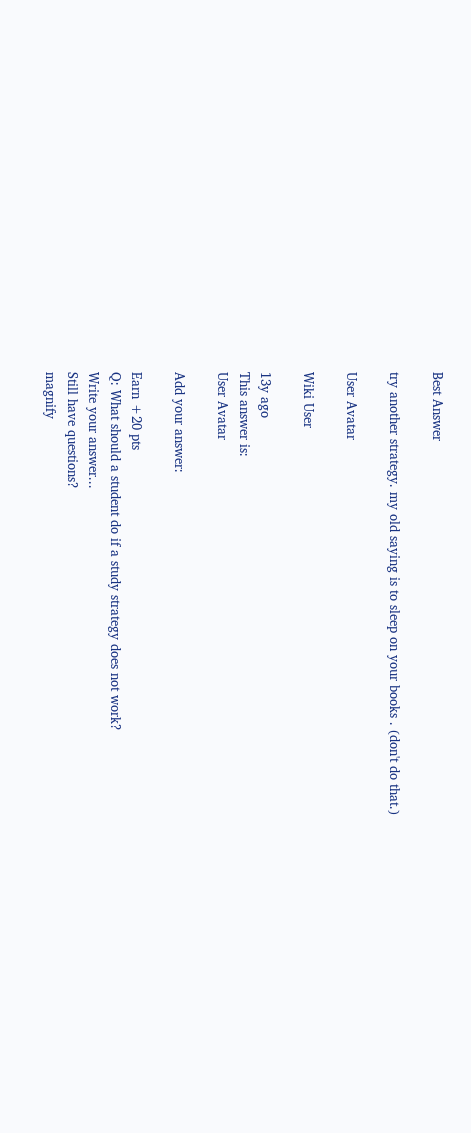Best Answer

try another strategy. my old saying is to sleep on your books . (don't do that.)

User Avatar

Wiki User

13y ago
This answer is:
User Avatar

Add your answer:

Earn +20 pts
Q: What should a student do if a study strategy does not work?
Write your answer...
Still have questions?
magnify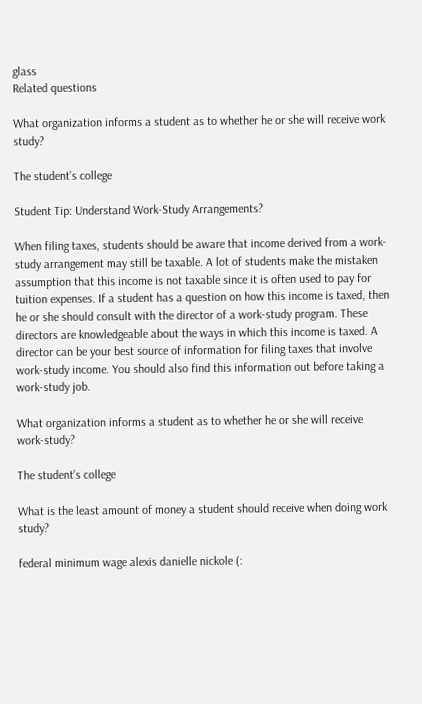glass
Related questions

What organization informs a student as to whether he or she will receive work study?

The student’s college

Student Tip: Understand Work-Study Arrangements?

When filing taxes, students should be aware that income derived from a work-study arrangement may still be taxable. A lot of students make the mistaken assumption that this income is not taxable since it is often used to pay for tuition expenses. If a student has a question on how this income is taxed, then he or she should consult with the director of a work-study program. These directors are knowledgeable about the ways in which this income is taxed. A director can be your best source of information for filing taxes that involve work-study income. You should also find this information out before taking a work-study job.

What organization informs a student as to whether he or she will receive work-study?

The student’s college

What is the least amount of money a student should receive when doing work study?

federal minimum wage alexis danielle nickole (: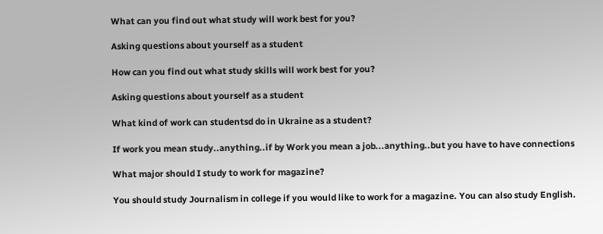What can you find out what study will work best for you?

Asking questions about yourself as a student

How can you find out what study skills will work best for you?

Asking questions about yourself as a student

What kind of work can studentsd do in Ukraine as a student?

If work you mean study..anything..if by Work you mean a job...anything..but you have to have connections

What major should I study to work for magazine?

You should study Journalism in college if you would like to work for a magazine. You can also study English.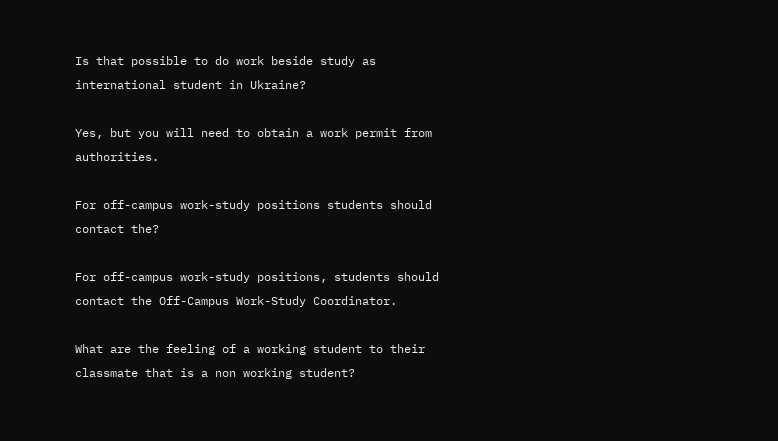Is that possible to do work beside study as international student in Ukraine?

Yes, but you will need to obtain a work permit from authorities.

For off-campus work-study positions students should contact the?

For off-campus work-study positions, students should contact the Off-Campus Work-Study Coordinator.

What are the feeling of a working student to their classmate that is a non working student?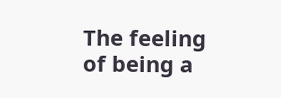The feeling of being a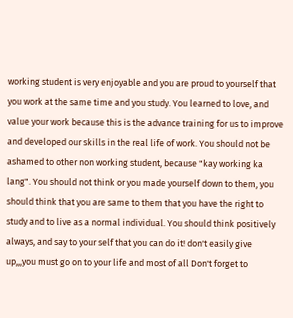working student is very enjoyable and you are proud to yourself that you work at the same time and you study. You learned to love, and value your work because this is the advance training for us to improve and developed our skills in the real life of work. You should not be ashamed to other non working student, because "kay working ka lang". You should not think or you made yourself down to them, you should think that you are same to them that you have the right to study and to live as a normal individual. You should think positively always, and say to your self that you can do it! don't easily give up,,,you must go on to your life and most of all Don't forget to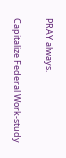PRAY always.

Capitalize Federal Work-study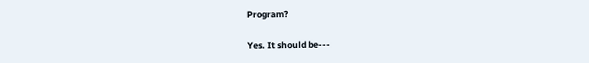Program?

Yes. It should be---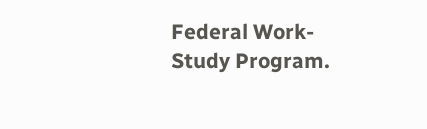Federal Work- Study Program.